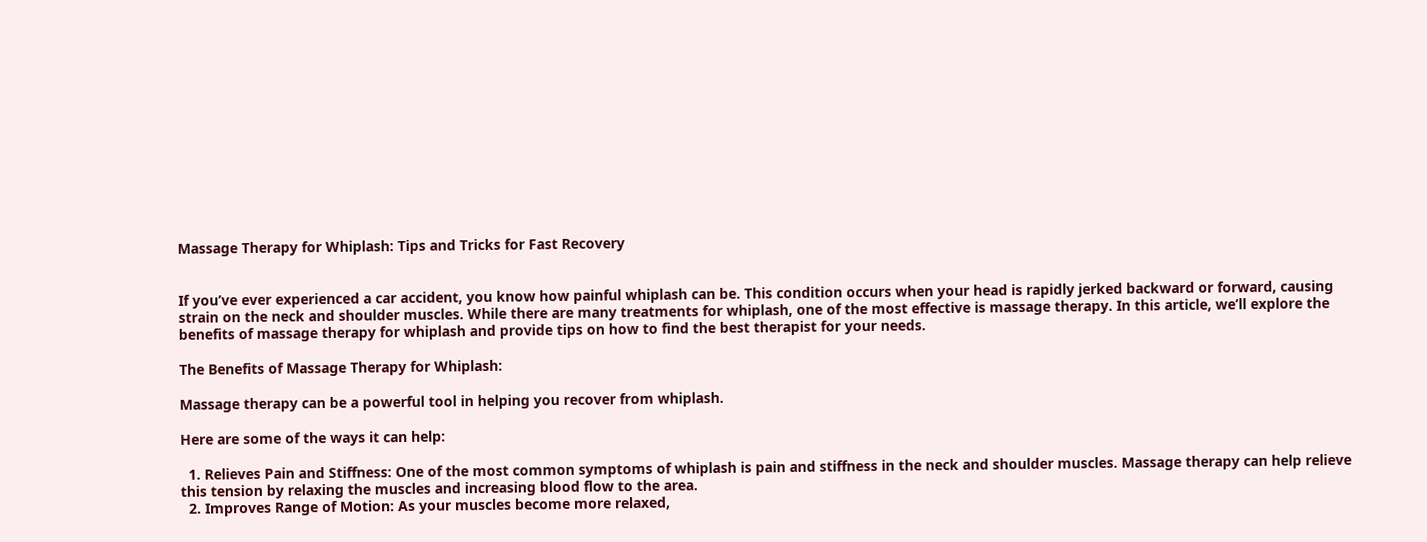Massage Therapy for Whiplash: Tips and Tricks for Fast Recovery


If you’ve ever experienced a car accident, you know how painful whiplash can be. This condition occurs when your head is rapidly jerked backward or forward, causing strain on the neck and shoulder muscles. While there are many treatments for whiplash, one of the most effective is massage therapy. In this article, we’ll explore the benefits of massage therapy for whiplash and provide tips on how to find the best therapist for your needs.

The Benefits of Massage Therapy for Whiplash:

Massage therapy can be a powerful tool in helping you recover from whiplash.

Here are some of the ways it can help:

  1. Relieves Pain and Stiffness: One of the most common symptoms of whiplash is pain and stiffness in the neck and shoulder muscles. Massage therapy can help relieve this tension by relaxing the muscles and increasing blood flow to the area.
  2. Improves Range of Motion: As your muscles become more relaxed,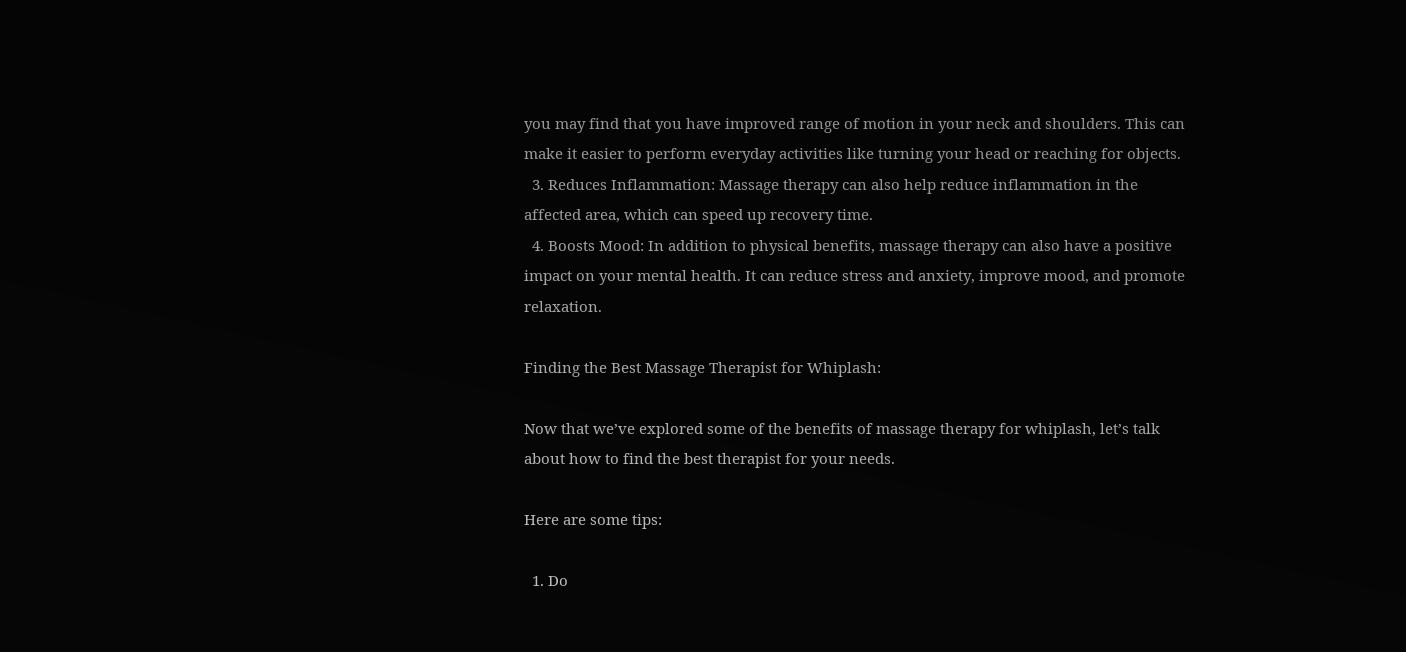you may find that you have improved range of motion in your neck and shoulders. This can make it easier to perform everyday activities like turning your head or reaching for objects.
  3. Reduces Inflammation: Massage therapy can also help reduce inflammation in the affected area, which can speed up recovery time.
  4. Boosts Mood: In addition to physical benefits, massage therapy can also have a positive impact on your mental health. It can reduce stress and anxiety, improve mood, and promote relaxation.

Finding the Best Massage Therapist for Whiplash:

Now that we’ve explored some of the benefits of massage therapy for whiplash, let’s talk about how to find the best therapist for your needs.

Here are some tips:

  1. Do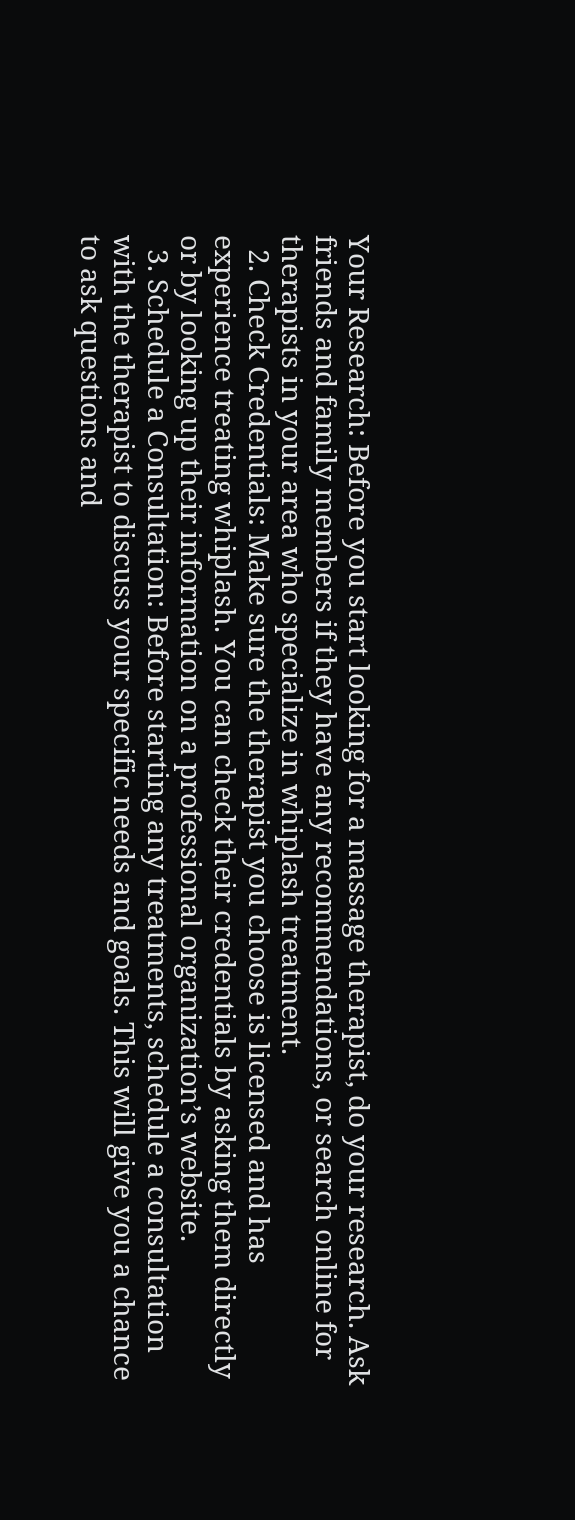Your Research: Before you start looking for a massage therapist, do your research. Ask friends and family members if they have any recommendations, or search online for therapists in your area who specialize in whiplash treatment.
  2. Check Credentials: Make sure the therapist you choose is licensed and has experience treating whiplash. You can check their credentials by asking them directly or by looking up their information on a professional organization’s website.
  3. Schedule a Consultation: Before starting any treatments, schedule a consultation with the therapist to discuss your specific needs and goals. This will give you a chance to ask questions and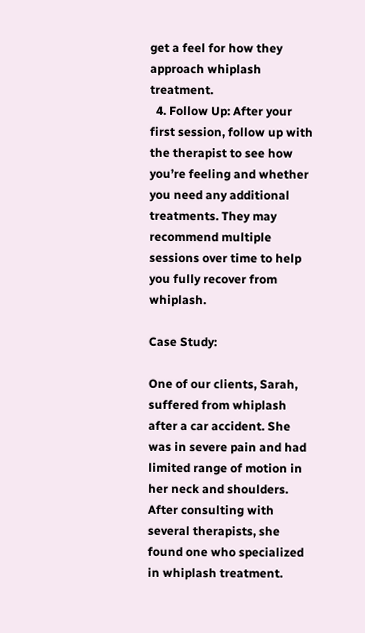get a feel for how they approach whiplash treatment.
  4. Follow Up: After your first session, follow up with the therapist to see how you’re feeling and whether you need any additional treatments. They may recommend multiple sessions over time to help you fully recover from whiplash.

Case Study:

One of our clients, Sarah, suffered from whiplash after a car accident. She was in severe pain and had limited range of motion in her neck and shoulders. After consulting with several therapists, she found one who specialized in whiplash treatment.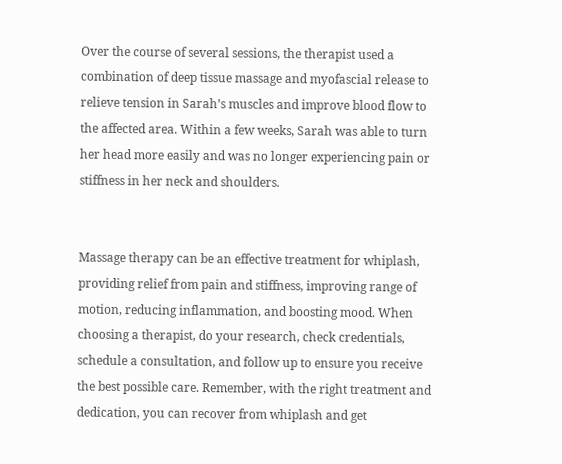Over the course of several sessions, the therapist used a combination of deep tissue massage and myofascial release to relieve tension in Sarah’s muscles and improve blood flow to the affected area. Within a few weeks, Sarah was able to turn her head more easily and was no longer experiencing pain or stiffness in her neck and shoulders.


Massage therapy can be an effective treatment for whiplash, providing relief from pain and stiffness, improving range of motion, reducing inflammation, and boosting mood. When choosing a therapist, do your research, check credentials, schedule a consultation, and follow up to ensure you receive the best possible care. Remember, with the right treatment and dedication, you can recover from whiplash and get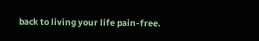back to living your life pain-free.